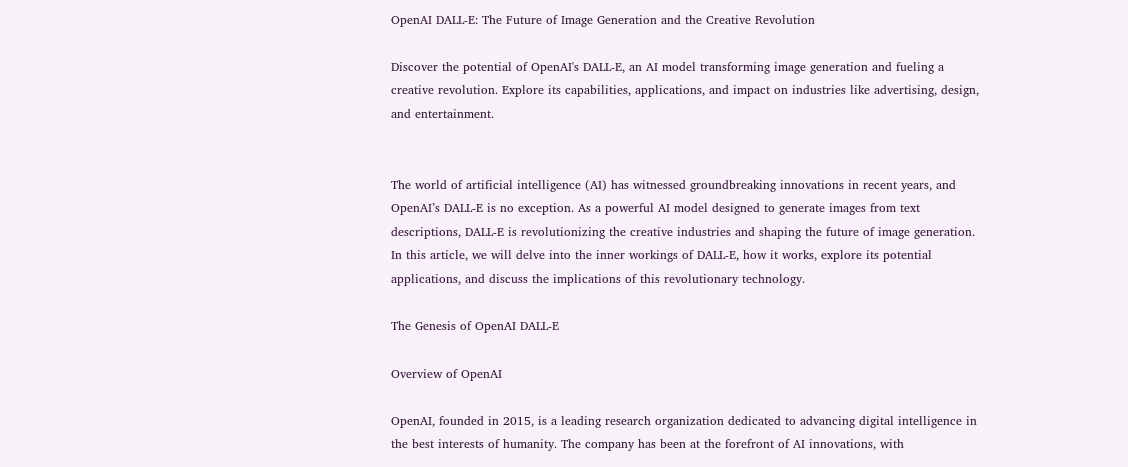OpenAI DALL-E: The Future of Image Generation and the Creative Revolution

Discover the potential of OpenAI's DALL-E, an AI model transforming image generation and fueling a creative revolution. Explore its capabilities, applications, and impact on industries like advertising, design, and entertainment.


The world of artificial intelligence (AI) has witnessed groundbreaking innovations in recent years, and OpenAI’s DALL-E is no exception. As a powerful AI model designed to generate images from text descriptions, DALL-E is revolutionizing the creative industries and shaping the future of image generation. In this article, we will delve into the inner workings of DALL-E, how it works, explore its potential applications, and discuss the implications of this revolutionary technology.

The Genesis of OpenAI DALL-E

Overview of OpenAI

OpenAI, founded in 2015, is a leading research organization dedicated to advancing digital intelligence in the best interests of humanity. The company has been at the forefront of AI innovations, with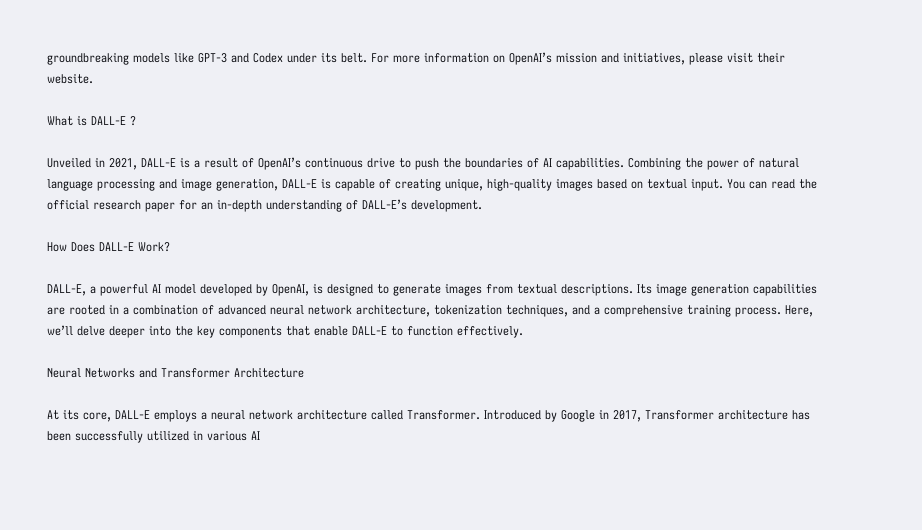groundbreaking models like GPT-3 and Codex under its belt. For more information on OpenAI’s mission and initiatives, please visit their website.

What is DALL-E ?

Unveiled in 2021, DALL-E is a result of OpenAI’s continuous drive to push the boundaries of AI capabilities. Combining the power of natural language processing and image generation, DALL-E is capable of creating unique, high-quality images based on textual input. You can read the official research paper for an in-depth understanding of DALL-E’s development.

How Does DALL-E Work?

DALL-E, a powerful AI model developed by OpenAI, is designed to generate images from textual descriptions. Its image generation capabilities are rooted in a combination of advanced neural network architecture, tokenization techniques, and a comprehensive training process. Here, we’ll delve deeper into the key components that enable DALL-E to function effectively.

Neural Networks and Transformer Architecture

At its core, DALL-E employs a neural network architecture called Transformer. Introduced by Google in 2017, Transformer architecture has been successfully utilized in various AI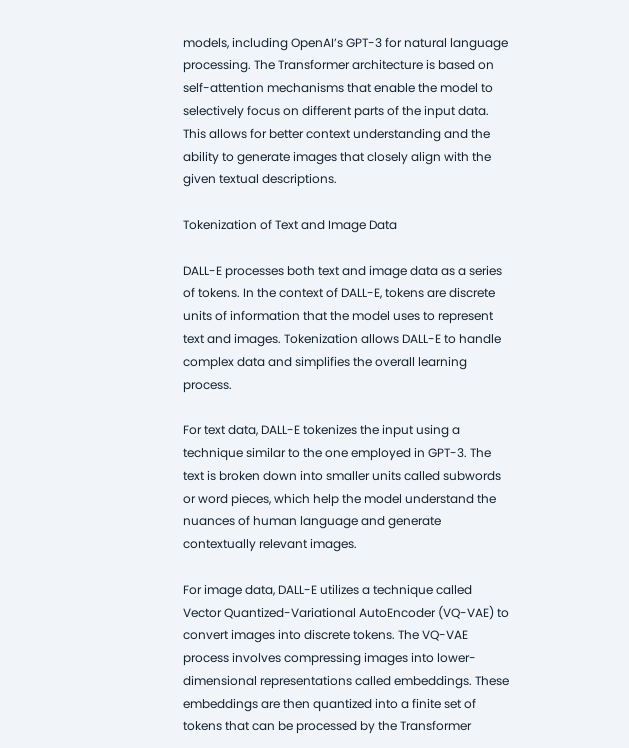models, including OpenAI’s GPT-3 for natural language processing. The Transformer architecture is based on self-attention mechanisms that enable the model to selectively focus on different parts of the input data. This allows for better context understanding and the ability to generate images that closely align with the given textual descriptions.

Tokenization of Text and Image Data

DALL-E processes both text and image data as a series of tokens. In the context of DALL-E, tokens are discrete units of information that the model uses to represent text and images. Tokenization allows DALL-E to handle complex data and simplifies the overall learning process.

For text data, DALL-E tokenizes the input using a technique similar to the one employed in GPT-3. The text is broken down into smaller units called subwords or word pieces, which help the model understand the nuances of human language and generate contextually relevant images.

For image data, DALL-E utilizes a technique called Vector Quantized-Variational AutoEncoder (VQ-VAE) to convert images into discrete tokens. The VQ-VAE process involves compressing images into lower-dimensional representations called embeddings. These embeddings are then quantized into a finite set of tokens that can be processed by the Transformer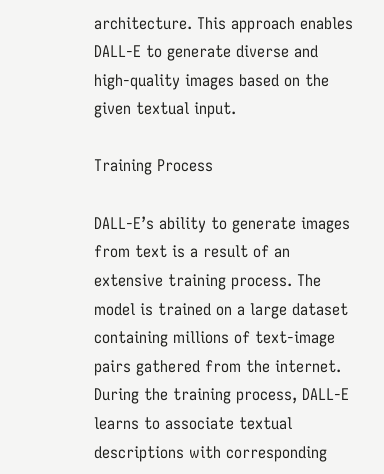architecture. This approach enables DALL-E to generate diverse and high-quality images based on the given textual input.

Training Process

DALL-E’s ability to generate images from text is a result of an extensive training process. The model is trained on a large dataset containing millions of text-image pairs gathered from the internet. During the training process, DALL-E learns to associate textual descriptions with corresponding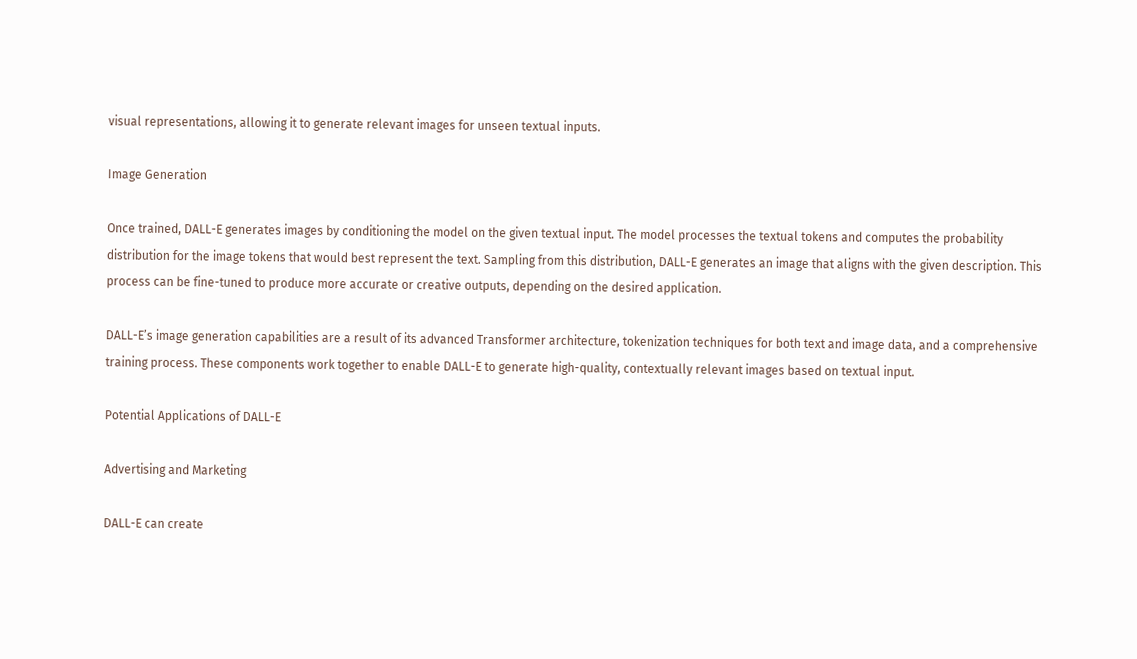visual representations, allowing it to generate relevant images for unseen textual inputs.

Image Generation

Once trained, DALL-E generates images by conditioning the model on the given textual input. The model processes the textual tokens and computes the probability distribution for the image tokens that would best represent the text. Sampling from this distribution, DALL-E generates an image that aligns with the given description. This process can be fine-tuned to produce more accurate or creative outputs, depending on the desired application.

DALL-E’s image generation capabilities are a result of its advanced Transformer architecture, tokenization techniques for both text and image data, and a comprehensive training process. These components work together to enable DALL-E to generate high-quality, contextually relevant images based on textual input.

Potential Applications of DALL-E

Advertising and Marketing

DALL-E can create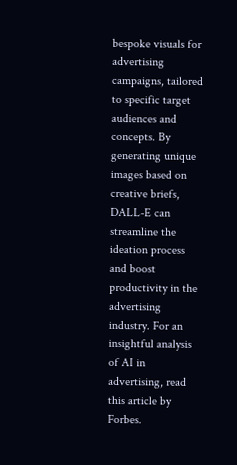bespoke visuals for advertising campaigns, tailored to specific target audiences and concepts. By generating unique images based on creative briefs, DALL-E can streamline the ideation process and boost productivity in the advertising industry. For an insightful analysis of AI in advertising, read this article by Forbes.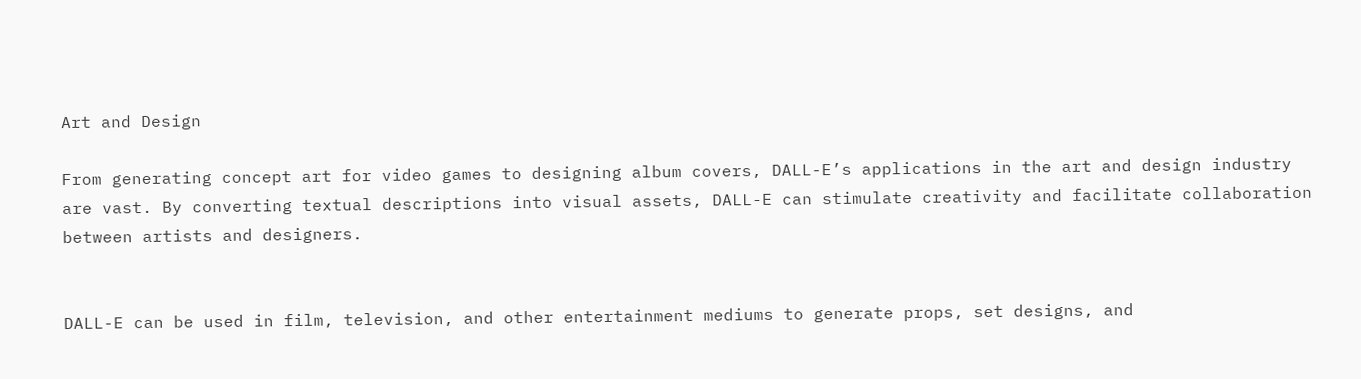Art and Design

From generating concept art for video games to designing album covers, DALL-E’s applications in the art and design industry are vast. By converting textual descriptions into visual assets, DALL-E can stimulate creativity and facilitate collaboration between artists and designers.


DALL-E can be used in film, television, and other entertainment mediums to generate props, set designs, and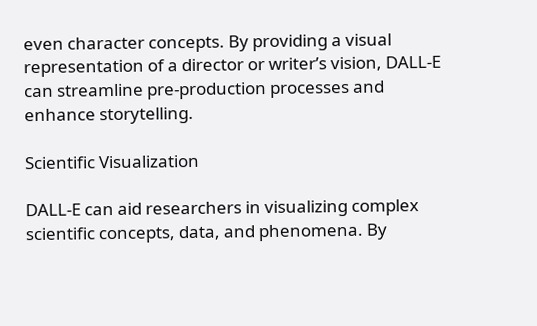even character concepts. By providing a visual representation of a director or writer’s vision, DALL-E can streamline pre-production processes and enhance storytelling.

Scientific Visualization

DALL-E can aid researchers in visualizing complex scientific concepts, data, and phenomena. By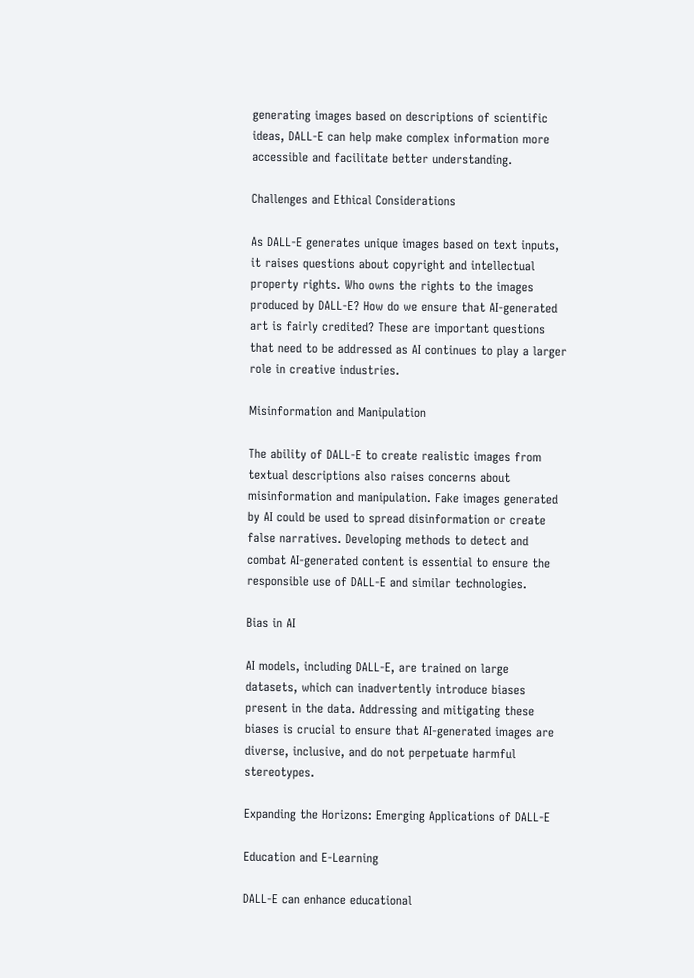generating images based on descriptions of scientific ideas, DALL-E can help make complex information more accessible and facilitate better understanding.

Challenges and Ethical Considerations

As DALL-E generates unique images based on text inputs, it raises questions about copyright and intellectual property rights. Who owns the rights to the images produced by DALL-E? How do we ensure that AI-generated art is fairly credited? These are important questions that need to be addressed as AI continues to play a larger role in creative industries.

Misinformation and Manipulation

The ability of DALL-E to create realistic images from textual descriptions also raises concerns about misinformation and manipulation. Fake images generated by AI could be used to spread disinformation or create false narratives. Developing methods to detect and combat AI-generated content is essential to ensure the responsible use of DALL-E and similar technologies.

Bias in AI

AI models, including DALL-E, are trained on large datasets, which can inadvertently introduce biases present in the data. Addressing and mitigating these biases is crucial to ensure that AI-generated images are diverse, inclusive, and do not perpetuate harmful stereotypes.

Expanding the Horizons: Emerging Applications of DALL-E

Education and E-Learning

DALL-E can enhance educational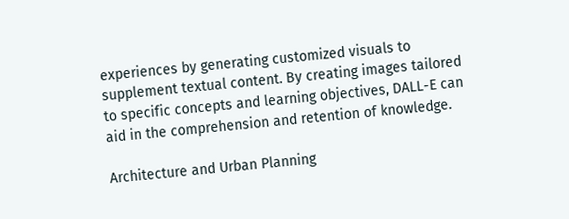experiences by generating customized visuals to supplement textual content. By creating images tailored to specific concepts and learning objectives, DALL-E can aid in the comprehension and retention of knowledge.

Architecture and Urban Planning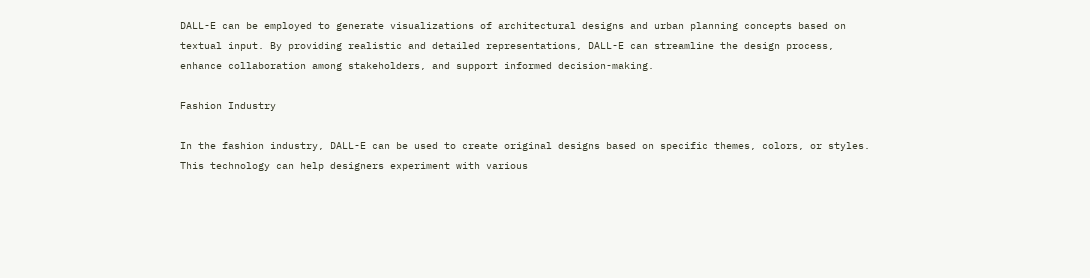DALL-E can be employed to generate visualizations of architectural designs and urban planning concepts based on textual input. By providing realistic and detailed representations, DALL-E can streamline the design process, enhance collaboration among stakeholders, and support informed decision-making.

Fashion Industry

In the fashion industry, DALL-E can be used to create original designs based on specific themes, colors, or styles. This technology can help designers experiment with various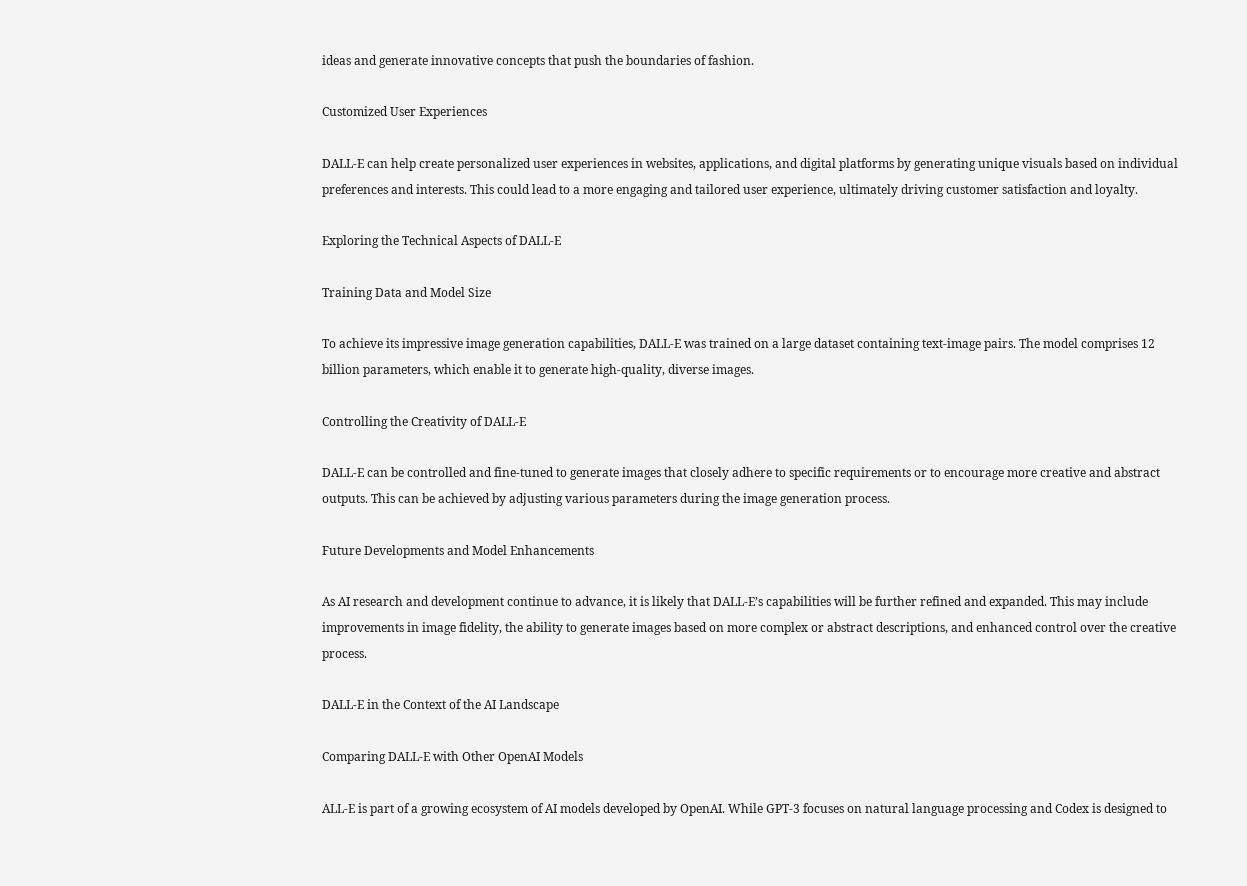ideas and generate innovative concepts that push the boundaries of fashion.

Customized User Experiences

DALL-E can help create personalized user experiences in websites, applications, and digital platforms by generating unique visuals based on individual preferences and interests. This could lead to a more engaging and tailored user experience, ultimately driving customer satisfaction and loyalty.

Exploring the Technical Aspects of DALL-E

Training Data and Model Size

To achieve its impressive image generation capabilities, DALL-E was trained on a large dataset containing text-image pairs. The model comprises 12 billion parameters, which enable it to generate high-quality, diverse images.

Controlling the Creativity of DALL-E

DALL-E can be controlled and fine-tuned to generate images that closely adhere to specific requirements or to encourage more creative and abstract outputs. This can be achieved by adjusting various parameters during the image generation process.

Future Developments and Model Enhancements

As AI research and development continue to advance, it is likely that DALL-E’s capabilities will be further refined and expanded. This may include improvements in image fidelity, the ability to generate images based on more complex or abstract descriptions, and enhanced control over the creative process.

DALL-E in the Context of the AI Landscape

Comparing DALL-E with Other OpenAI Models

ALL-E is part of a growing ecosystem of AI models developed by OpenAI. While GPT-3 focuses on natural language processing and Codex is designed to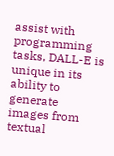assist with programming tasks, DALL-E is unique in its ability to generate images from textual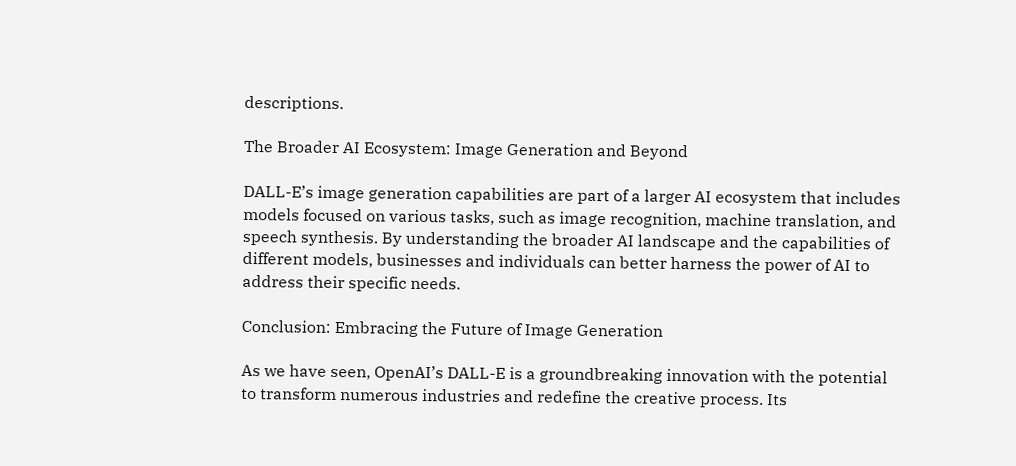descriptions.

The Broader AI Ecosystem: Image Generation and Beyond

DALL-E’s image generation capabilities are part of a larger AI ecosystem that includes models focused on various tasks, such as image recognition, machine translation, and speech synthesis. By understanding the broader AI landscape and the capabilities of different models, businesses and individuals can better harness the power of AI to address their specific needs.

Conclusion: Embracing the Future of Image Generation

As we have seen, OpenAI’s DALL-E is a groundbreaking innovation with the potential to transform numerous industries and redefine the creative process. Its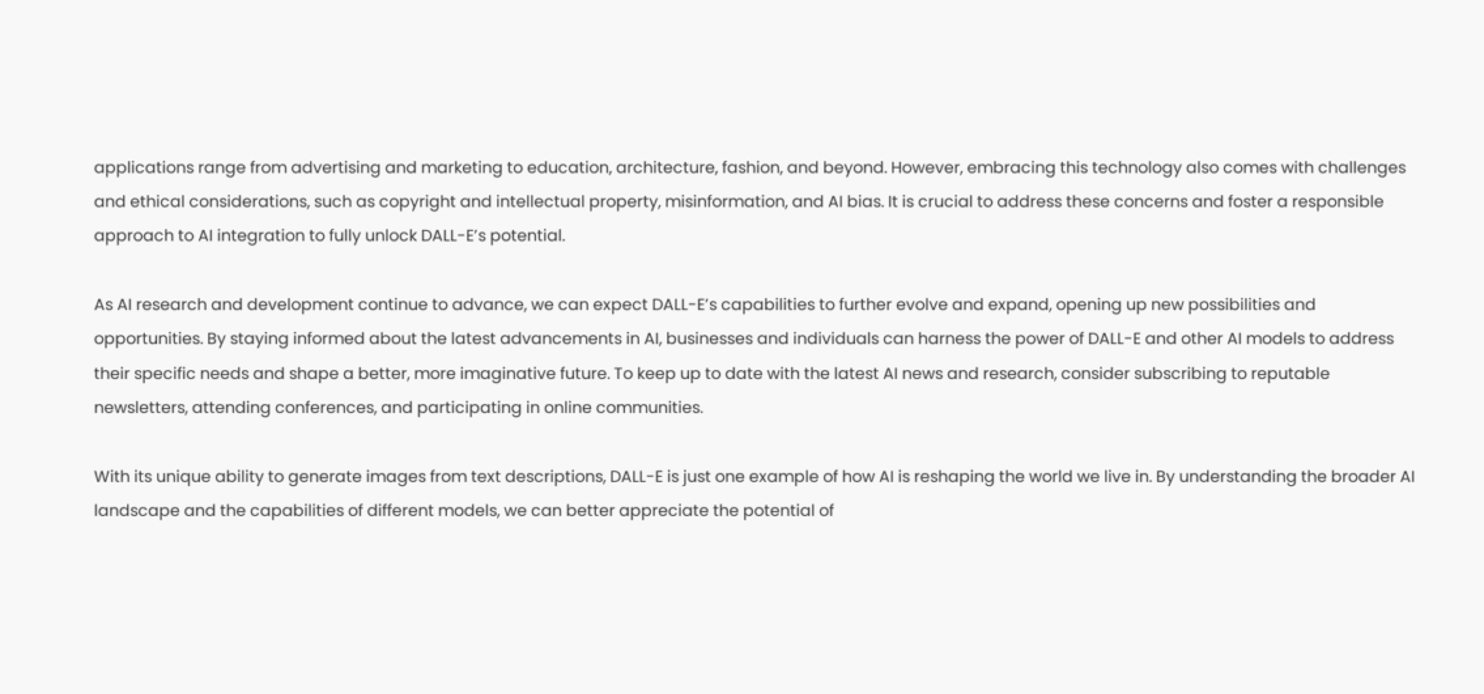applications range from advertising and marketing to education, architecture, fashion, and beyond. However, embracing this technology also comes with challenges and ethical considerations, such as copyright and intellectual property, misinformation, and AI bias. It is crucial to address these concerns and foster a responsible approach to AI integration to fully unlock DALL-E’s potential.

As AI research and development continue to advance, we can expect DALL-E’s capabilities to further evolve and expand, opening up new possibilities and opportunities. By staying informed about the latest advancements in AI, businesses and individuals can harness the power of DALL-E and other AI models to address their specific needs and shape a better, more imaginative future. To keep up to date with the latest AI news and research, consider subscribing to reputable newsletters, attending conferences, and participating in online communities.

With its unique ability to generate images from text descriptions, DALL-E is just one example of how AI is reshaping the world we live in. By understanding the broader AI landscape and the capabilities of different models, we can better appreciate the potential of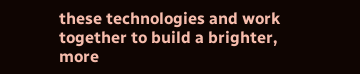these technologies and work together to build a brighter, more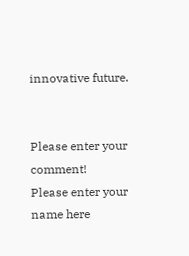innovative future.


Please enter your comment!
Please enter your name here